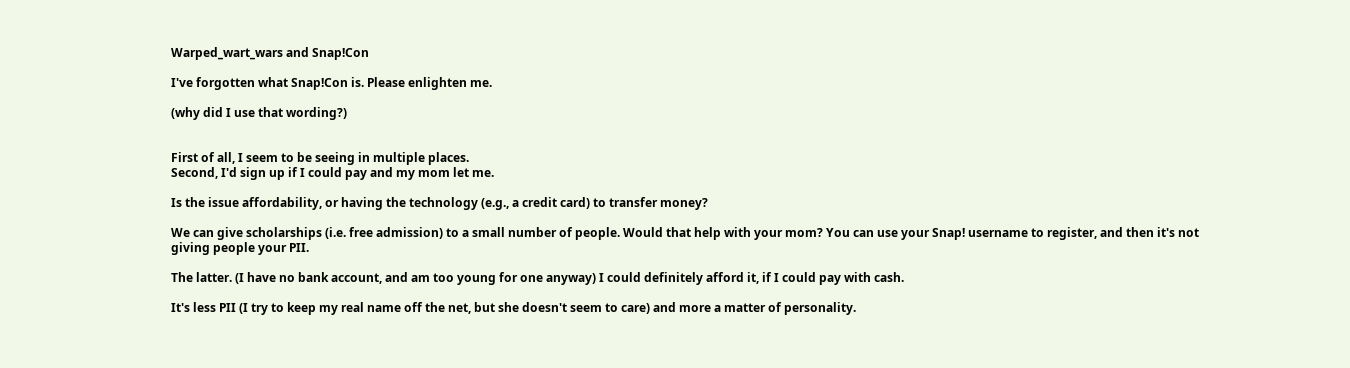Warped_wart_wars and Snap!Con

I've forgotten what Snap!Con is. Please enlighten me.

(why did I use that wording?)


First of all, I seem to be seeing in multiple places.
Second, I'd sign up if I could pay and my mom let me.

Is the issue affordability, or having the technology (e.g., a credit card) to transfer money?

We can give scholarships (i.e. free admission) to a small number of people. Would that help with your mom? You can use your Snap! username to register, and then it's not giving people your PII.

The latter. (I have no bank account, and am too young for one anyway) I could definitely afford it, if I could pay with cash.

It's less PII (I try to keep my real name off the net, but she doesn't seem to care) and more a matter of personality.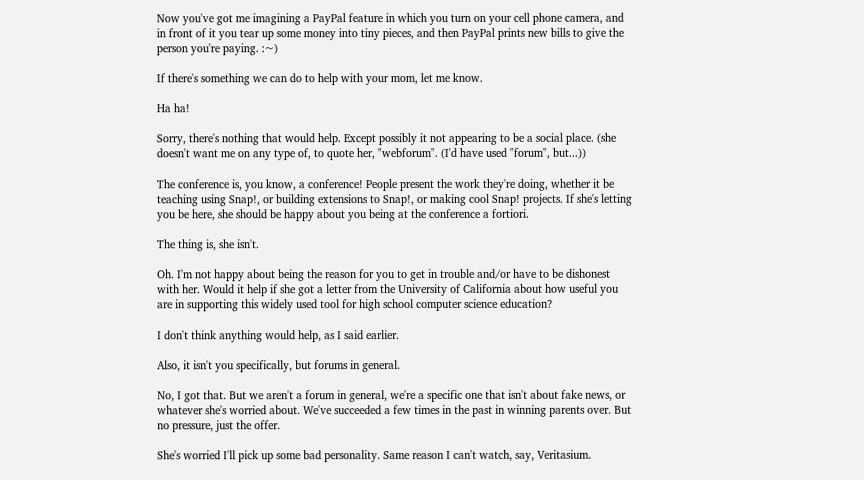Now you've got me imagining a PayPal feature in which you turn on your cell phone camera, and in front of it you tear up some money into tiny pieces, and then PayPal prints new bills to give the person you're paying. :~)

If there's something we can do to help with your mom, let me know.

Ha ha!

Sorry, there's nothing that would help. Except possibly it not appearing to be a social place. (she doesn't want me on any type of, to quote her, "webforum". (I'd have used "forum", but...))

The conference is, you know, a conference! People present the work they're doing, whether it be teaching using Snap!, or building extensions to Snap!, or making cool Snap! projects. If she's letting you be here, she should be happy about you being at the conference a fortiori.

The thing is, she isn't.

Oh. I'm not happy about being the reason for you to get in trouble and/or have to be dishonest with her. Would it help if she got a letter from the University of California about how useful you are in supporting this widely used tool for high school computer science education?

I don't think anything would help, as I said earlier.

Also, it isn't you specifically, but forums in general.

No, I got that. But we aren't a forum in general, we're a specific one that isn't about fake news, or whatever she's worried about. We've succeeded a few times in the past in winning parents over. But no pressure, just the offer.

She's worried I'll pick up some bad personality. Same reason I can't watch, say, Veritasium.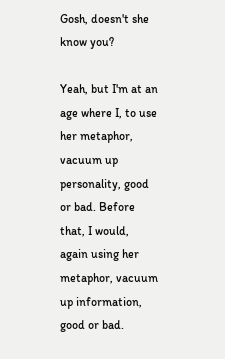Gosh, doesn't she know you?

Yeah, but I'm at an age where I, to use her metaphor, vacuum up personality, good or bad. Before that, I would, again using her metaphor, vacuum up information, good or bad.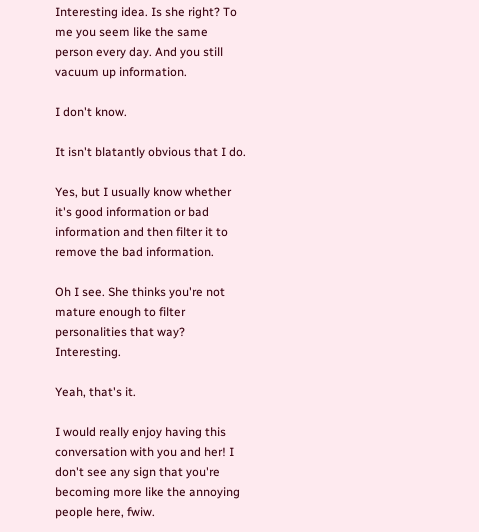Interesting idea. Is she right? To me you seem like the same person every day. And you still vacuum up information.

I don't know.

It isn't blatantly obvious that I do.

Yes, but I usually know whether it's good information or bad information and then filter it to remove the bad information.

Oh I see. She thinks you're not mature enough to filter personalities that way? Interesting.

Yeah, that's it.

I would really enjoy having this conversation with you and her! I don't see any sign that you're becoming more like the annoying people here, fwiw.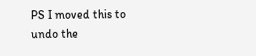PS I moved this to undo the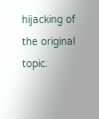hijacking of the original topic.